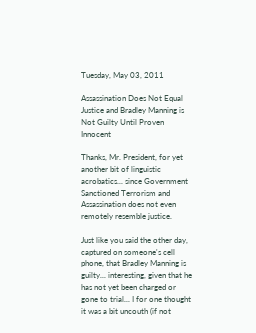Tuesday, May 03, 2011

Assassination Does Not Equal Justice and Bradley Manning is Not Guilty Until Proven Innocent

Thanks, Mr. President, for yet another bit of linguistic acrobatics... since Government Sanctioned Terrorism and Assassination does not even remotely resemble justice.

Just like you said the other day, captured on someone's cell phone, that Bradley Manning is guilty... interesting, given that he has not yet been charged or gone to trial... I for one thought it was a bit uncouth (if not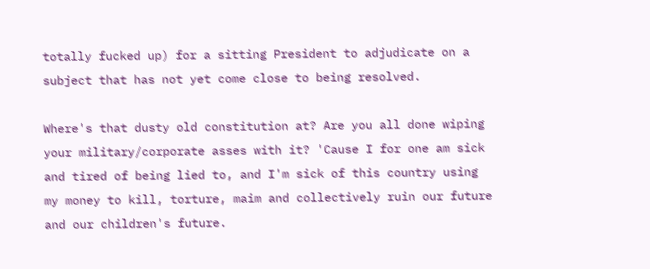totally fucked up) for a sitting President to adjudicate on a subject that has not yet come close to being resolved.

Where's that dusty old constitution at? Are you all done wiping your military/corporate asses with it? 'Cause I for one am sick and tired of being lied to, and I'm sick of this country using my money to kill, torture, maim and collectively ruin our future and our children's future.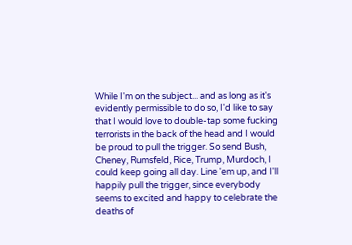While I'm on the subject... and as long as it's evidently permissible to do so, I'd like to say that I would love to double-tap some fucking terrorists in the back of the head and I would be proud to pull the trigger. So send Bush, Cheney, Rumsfeld, Rice, Trump, Murdoch, I could keep going all day. Line 'em up, and I'll happily pull the trigger, since everybody seems to excited and happy to celebrate the deaths of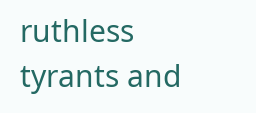ruthless tyrants and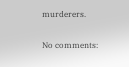murderers.

No comments: